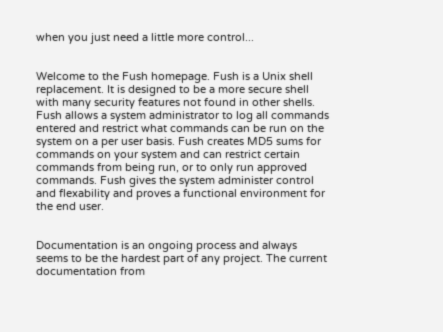when you just need a little more control...


Welcome to the Fush homepage. Fush is a Unix shell replacement. It is designed to be a more secure shell with many security features not found in other shells. Fush allows a system administrator to log all commands entered and restrict what commands can be run on the system on a per user basis. Fush creates MD5 sums for commands on your system and can restrict certain commands from being run, or to only run approved commands. Fush gives the system administer control and flexability and proves a functional environment for the end user.


Documentation is an ongoing process and always seems to be the hardest part of any project. The current documentation from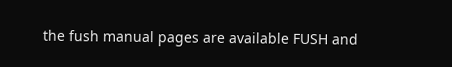the fush manual pages are available FUSH and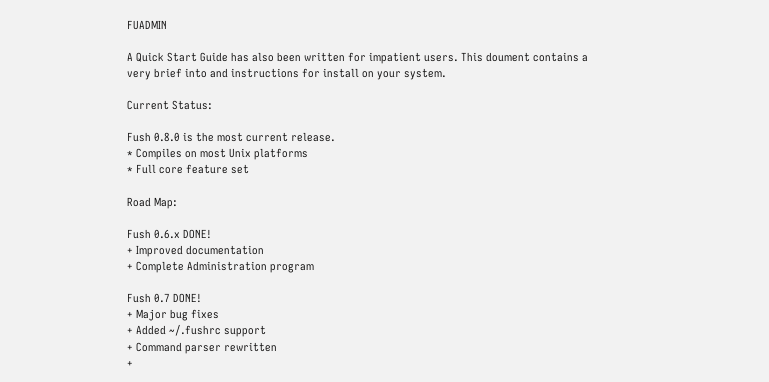FUADMIN

A Quick Start Guide has also been written for impatient users. This doument contains a very brief into and instructions for install on your system.

Current Status:

Fush 0.8.0 is the most current release.
* Compiles on most Unix platforms
* Full core feature set

Road Map:

Fush 0.6.x DONE!
+ Improved documentation
+ Complete Administration program

Fush 0.7 DONE!
+ Major bug fixes
+ Added ~/.fushrc support
+ Command parser rewritten
+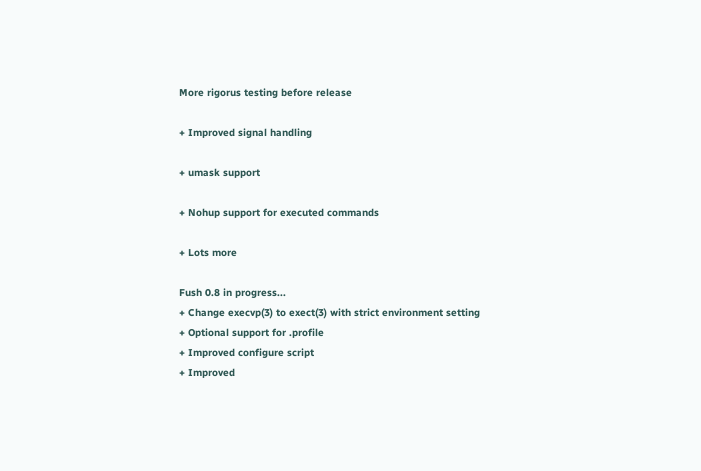More rigorus testing before release

+ Improved signal handling

+ umask support

+ Nohup support for executed commands

+ Lots more

Fush 0.8 in progress...
+ Change execvp(3) to exect(3) with strict environment setting
+ Optional support for .profile
+ Improved configure script
+ Improved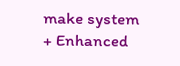make system
+ Enhanced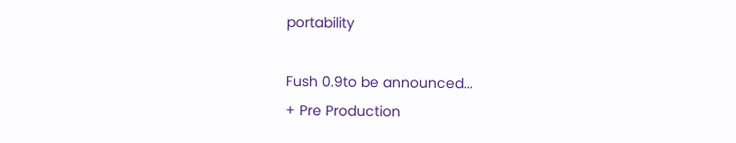portability

Fush 0.9to be announced...
+ Pre Production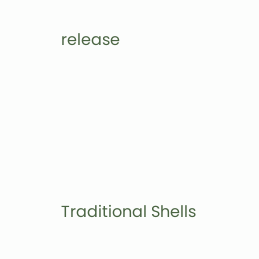release





Traditional Shells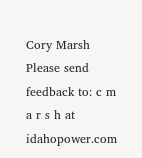Cory Marsh
Please send feedback to: c m a r s h at idahopower.com